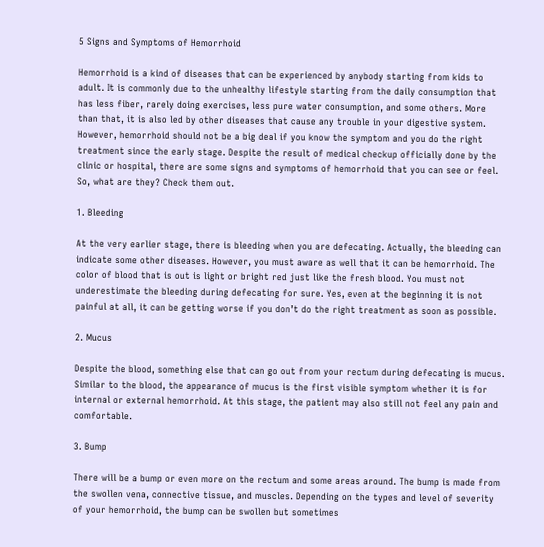5 Signs and Symptoms of Hemorrhoid

Hemorrhoid is a kind of diseases that can be experienced by anybody starting from kids to adult. It is commonly due to the unhealthy lifestyle starting from the daily consumption that has less fiber, rarely doing exercises, less pure water consumption, and some others. More than that, it is also led by other diseases that cause any trouble in your digestive system. However, hemorrhoid should not be a big deal if you know the symptom and you do the right treatment since the early stage. Despite the result of medical checkup officially done by the clinic or hospital, there are some signs and symptoms of hemorrhoid that you can see or feel. So, what are they? Check them out.

1. Bleeding

At the very earlier stage, there is bleeding when you are defecating. Actually, the bleeding can indicate some other diseases. However, you must aware as well that it can be hemorrhoid. The color of blood that is out is light or bright red just like the fresh blood. You must not underestimate the bleeding during defecating for sure. Yes, even at the beginning it is not painful at all, it can be getting worse if you don’t do the right treatment as soon as possible.

2. Mucus

Despite the blood, something else that can go out from your rectum during defecating is mucus. Similar to the blood, the appearance of mucus is the first visible symptom whether it is for internal or external hemorrhoid. At this stage, the patient may also still not feel any pain and comfortable.

3. Bump

There will be a bump or even more on the rectum and some areas around. The bump is made from the swollen vena, connective tissue, and muscles. Depending on the types and level of severity of your hemorrhoid, the bump can be swollen but sometimes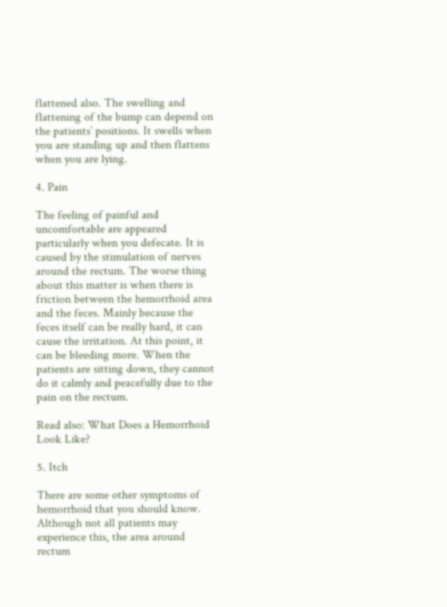flattened also. The swelling and flattening of the bump can depend on the patients’ positions. It swells when you are standing up and then flattens when you are lying.

4. Pain

The feeling of painful and uncomfortable are appeared particularly when you defecate. It is caused by the stimulation of nerves around the rectum. The worse thing about this matter is when there is friction between the hemorrhoid area and the feces. Mainly because the feces itself can be really hard, it can cause the irritation. At this point, it can be bleeding more. When the patients are sitting down, they cannot do it calmly and peacefully due to the pain on the rectum.

Read also: What Does a Hemorrhoid Look Like?

5. Itch

There are some other symptoms of hemorrhoid that you should know. Although not all patients may experience this, the area around rectum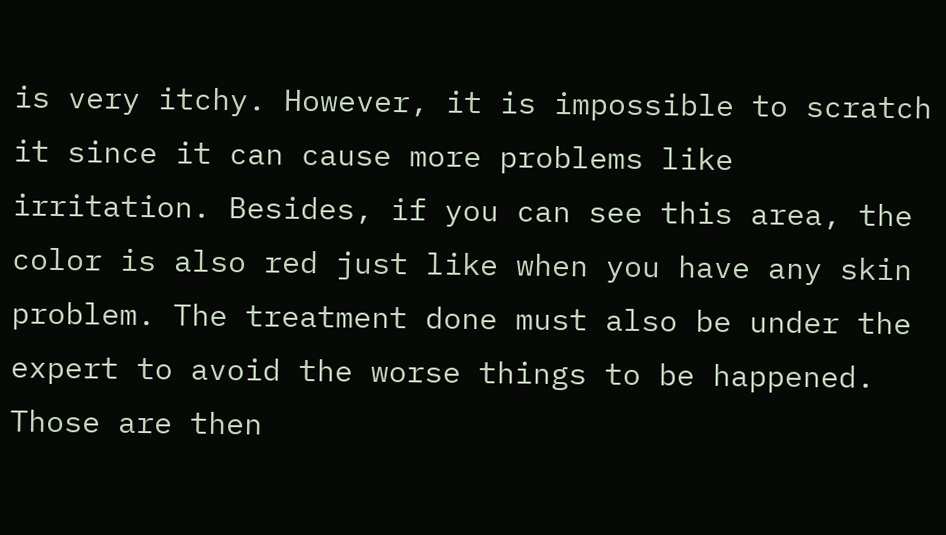is very itchy. However, it is impossible to scratch it since it can cause more problems like irritation. Besides, if you can see this area, the color is also red just like when you have any skin problem. The treatment done must also be under the expert to avoid the worse things to be happened. Those are then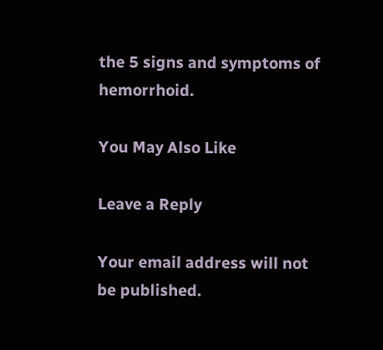the 5 signs and symptoms of hemorrhoid.

You May Also Like

Leave a Reply

Your email address will not be published.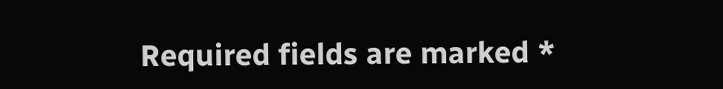Required fields are marked *